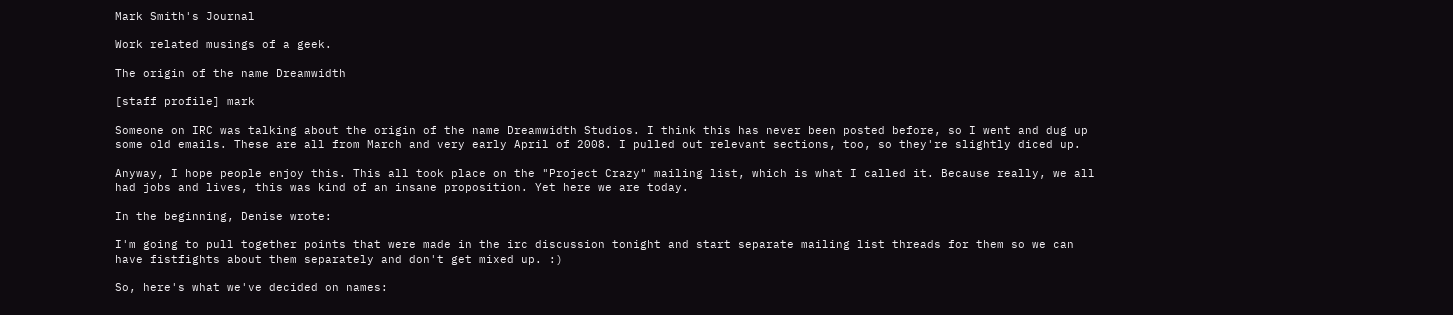Mark Smith's Journal

Work related musings of a geek.

The origin of the name Dreamwidth

[staff profile] mark

Someone on IRC was talking about the origin of the name Dreamwidth Studios. I think this has never been posted before, so I went and dug up some old emails. These are all from March and very early April of 2008. I pulled out relevant sections, too, so they're slightly diced up.

Anyway, I hope people enjoy this. This all took place on the "Project Crazy" mailing list, which is what I called it. Because really, we all had jobs and lives, this was kind of an insane proposition. Yet here we are today.

In the beginning, Denise wrote:

I'm going to pull together points that were made in the irc discussion tonight and start separate mailing list threads for them so we can have fistfights about them separately and don't get mixed up. :)

So, here's what we've decided on names: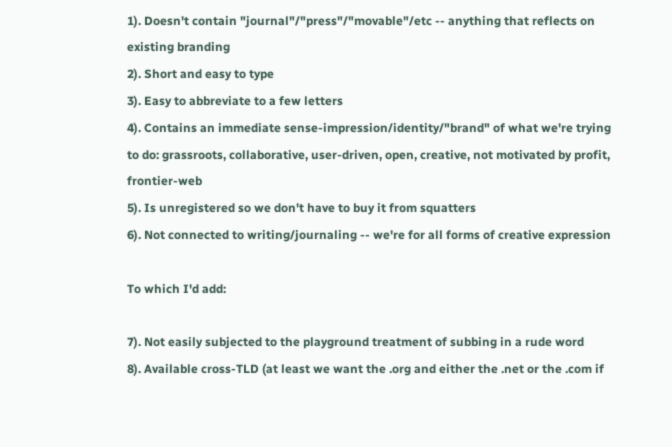1). Doesn't contain "journal"/"press"/"movable"/etc -- anything that reflects on existing branding
2). Short and easy to type
3). Easy to abbreviate to a few letters
4). Contains an immediate sense-impression/identity/"brand" of what we're trying to do: grassroots, collaborative, user-driven, open, creative, not motivated by profit, frontier-web
5). Is unregistered so we don't have to buy it from squatters
6). Not connected to writing/journaling -- we're for all forms of creative expression

To which I'd add:

7). Not easily subjected to the playground treatment of subbing in a rude word
8). Available cross-TLD (at least we want the .org and either the .net or the .com if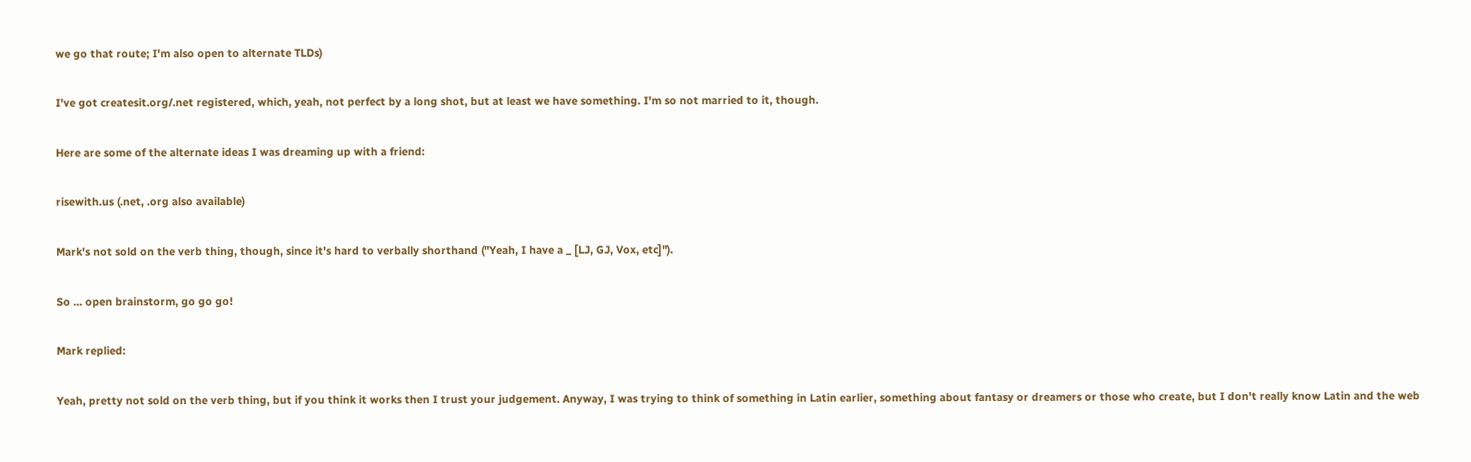we go that route; I'm also open to alternate TLDs)

I've got createsit.org/.net registered, which, yeah, not perfect by a long shot, but at least we have something. I'm so not married to it, though.

Here are some of the alternate ideas I was dreaming up with a friend:

risewith.us (.net, .org also available)

Mark's not sold on the verb thing, though, since it's hard to verbally shorthand ("Yeah, I have a _ [LJ, GJ, Vox, etc]").

So ... open brainstorm, go go go!

Mark replied:

Yeah, pretty not sold on the verb thing, but if you think it works then I trust your judgement. Anyway, I was trying to think of something in Latin earlier, something about fantasy or dreamers or those who create, but I don't really know Latin and the web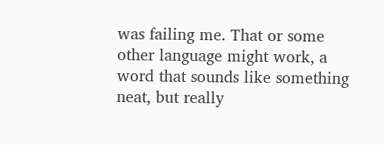was failing me. That or some other language might work, a word that sounds like something neat, but really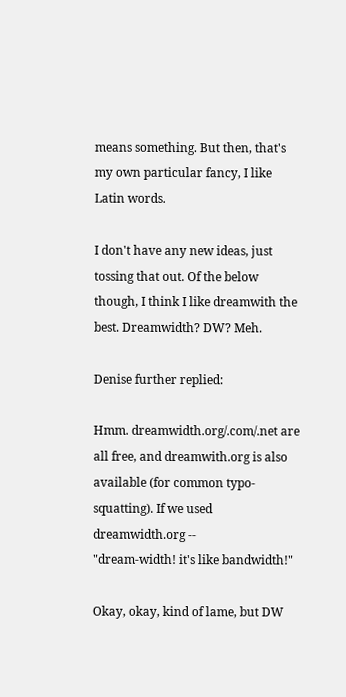means something. But then, that's my own particular fancy, I like Latin words.

I don't have any new ideas, just tossing that out. Of the below though, I think I like dreamwith the best. Dreamwidth? DW? Meh.

Denise further replied:

Hmm. dreamwidth.org/.com/.net are all free, and dreamwith.org is also
available (for common typo-squatting). If we used dreamwidth.org --
"dream-width! it's like bandwidth!"

Okay, okay, kind of lame, but DW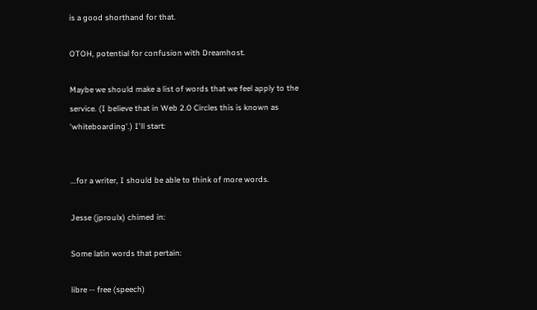is a good shorthand for that.

OTOH, potential for confusion with Dreamhost.

Maybe we should make a list of words that we feel apply to the
service. (I believe that in Web 2.0 Circles this is known as
'whiteboarding'.) I'll start:


...for a writer, I should be able to think of more words.

Jesse (jproulx) chimed in:

Some latin words that pertain:

libre -- free (speech)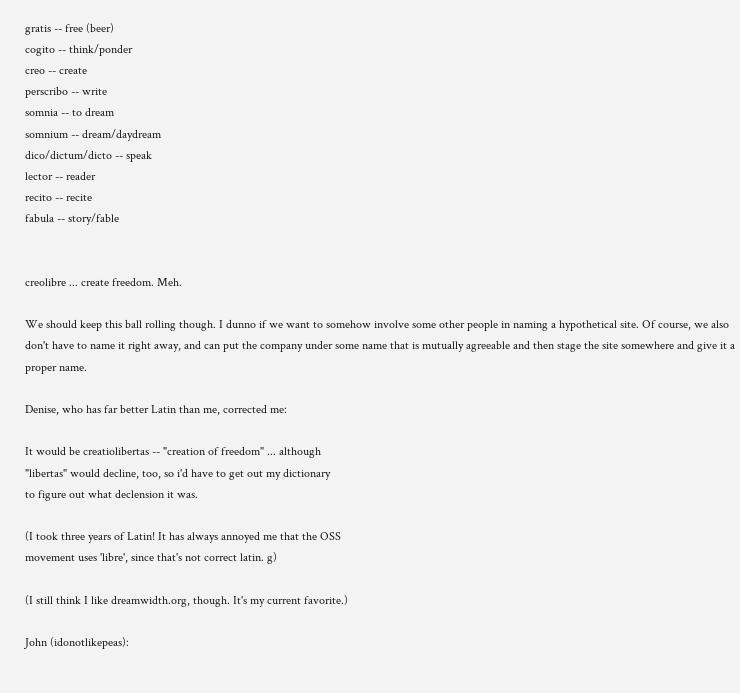gratis -- free (beer)
cogito -- think/ponder
creo -- create
perscribo -- write
somnia -- to dream
somnium -- dream/daydream
dico/dictum/dicto -- speak
lector -- reader
recito -- recite
fabula -- story/fable


creolibre ... create freedom. Meh.

We should keep this ball rolling though. I dunno if we want to somehow involve some other people in naming a hypothetical site. Of course, we also don't have to name it right away, and can put the company under some name that is mutually agreeable and then stage the site somewhere and give it a proper name.

Denise, who has far better Latin than me, corrected me:

It would be creatiolibertas -- "creation of freedom" ... although
"libertas" would decline, too, so i'd have to get out my dictionary
to figure out what declension it was.

(I took three years of Latin! It has always annoyed me that the OSS
movement uses 'libre', since that's not correct latin. g)

(I still think I like dreamwidth.org, though. It's my current favorite.)

John (idonotlikepeas):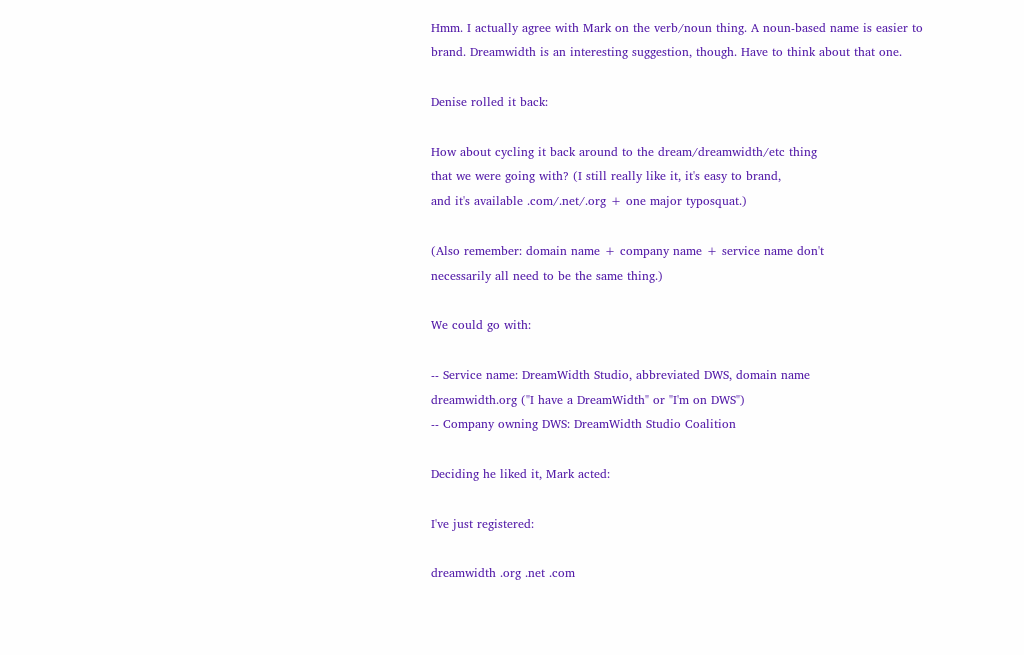Hmm. I actually agree with Mark on the verb/noun thing. A noun-based name is easier to brand. Dreamwidth is an interesting suggestion, though. Have to think about that one.

Denise rolled it back:

How about cycling it back around to the dream/dreamwidth/etc thing
that we were going with? (I still really like it, it's easy to brand,
and it's available .com/.net/.org + one major typosquat.)

(Also remember: domain name + company name + service name don't
necessarily all need to be the same thing.)

We could go with:

-- Service name: DreamWidth Studio, abbreviated DWS, domain name
dreamwidth.org ("I have a DreamWidth" or "I'm on DWS")
-- Company owning DWS: DreamWidth Studio Coalition

Deciding he liked it, Mark acted:

I've just registered:

dreamwidth .org .net .com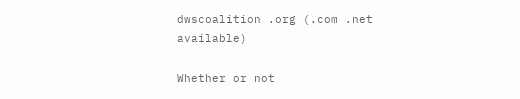dwscoalition .org (.com .net available)

Whether or not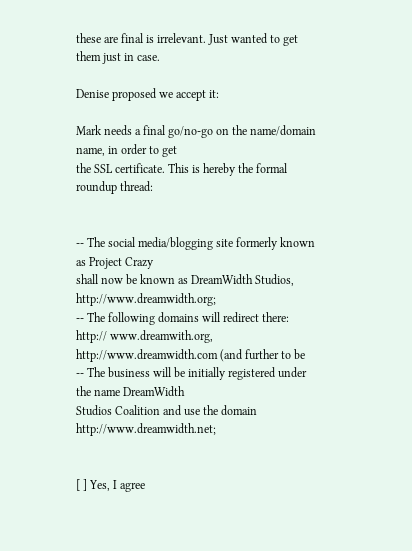these are final is irrelevant. Just wanted to get them just in case.

Denise proposed we accept it:

Mark needs a final go/no-go on the name/domain name, in order to get
the SSL certificate. This is hereby the formal roundup thread:


-- The social media/blogging site formerly known as Project Crazy
shall now be known as DreamWidth Studios, http://www.dreamwidth.org;
-- The following domains will redirect there: http:// www.dreamwith.org, http://www.dreamwidth.com (and further to be
-- The business will be initially registered under the name DreamWidth
Studios Coalition and use the domain http://www.dreamwidth.net;


[ ] Yes, I agree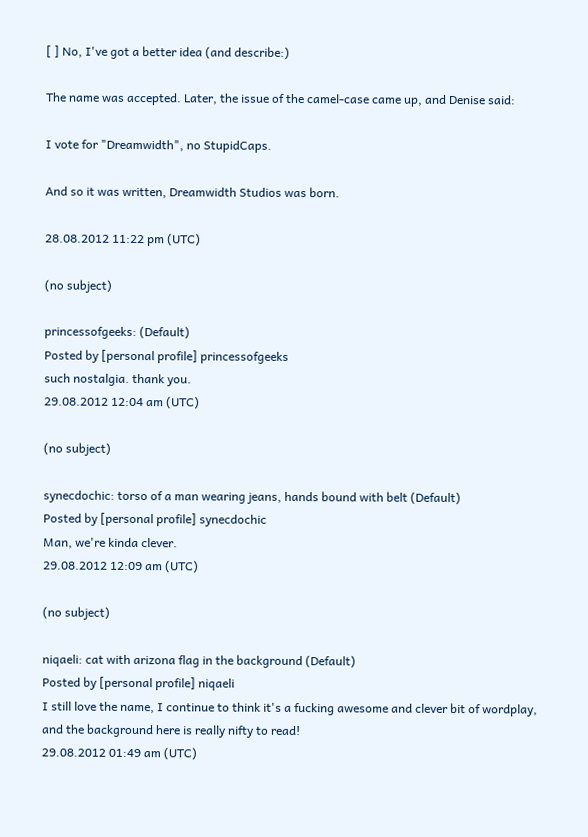[ ] No, I've got a better idea (and describe:)

The name was accepted. Later, the issue of the camel-case came up, and Denise said:

I vote for "Dreamwidth", no StupidCaps.

And so it was written, Dreamwidth Studios was born.

28.08.2012 11:22 pm (UTC)

(no subject)

princessofgeeks: (Default)
Posted by [personal profile] princessofgeeks
such nostalgia. thank you.
29.08.2012 12:04 am (UTC)

(no subject)

synecdochic: torso of a man wearing jeans, hands bound with belt (Default)
Posted by [personal profile] synecdochic
Man, we're kinda clever.
29.08.2012 12:09 am (UTC)

(no subject)

niqaeli: cat with arizona flag in the background (Default)
Posted by [personal profile] niqaeli
I still love the name, I continue to think it's a fucking awesome and clever bit of wordplay, and the background here is really nifty to read!
29.08.2012 01:49 am (UTC)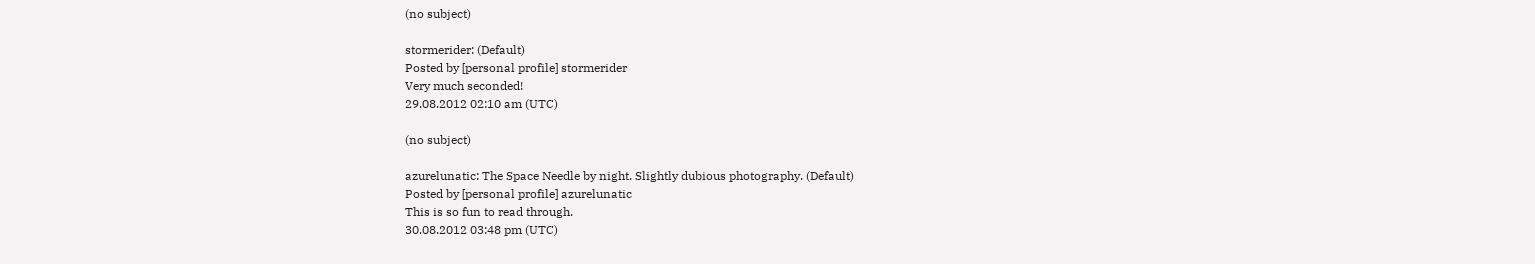(no subject)

stormerider: (Default)
Posted by [personal profile] stormerider
Very much seconded!
29.08.2012 02:10 am (UTC)

(no subject)

azurelunatic: The Space Needle by night. Slightly dubious photography. (Default)
Posted by [personal profile] azurelunatic
This is so fun to read through.
30.08.2012 03:48 pm (UTC)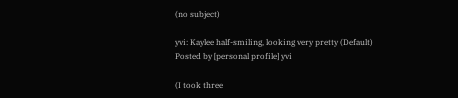(no subject)

yvi: Kaylee half-smiling, looking very pretty (Default)
Posted by [personal profile] yvi

(I took three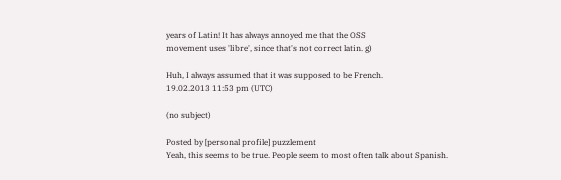years of Latin! It has always annoyed me that the OSS
movement uses 'libre', since that's not correct latin. g)

Huh, I always assumed that it was supposed to be French.
19.02.2013 11:53 pm (UTC)

(no subject)

Posted by [personal profile] puzzlement
Yeah, this seems to be true. People seem to most often talk about Spanish.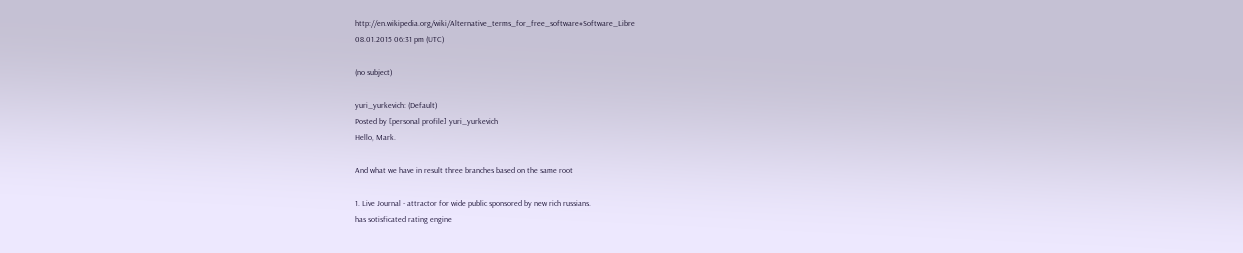http://en.wikipedia.org/wiki/Alternative_terms_for_free_software#Software_Libre
08.01.2015 06:31 pm (UTC)

(no subject)

yuri_yurkevich: (Default)
Posted by [personal profile] yuri_yurkevich
Hello, Mark.

And what we have in result three branches based on the same root

1. Live Journal - attractor for wide public sponsored by new rich russians.
has sotisficated rating engine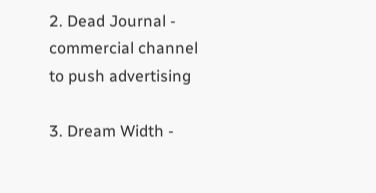2. Dead Journal - commercial channel to push advertising

3. Dream Width -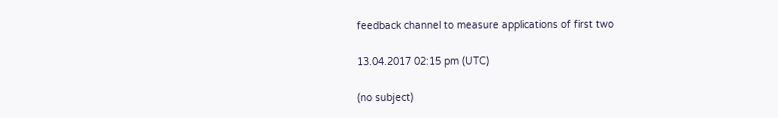feedback channel to measure applications of first two

13.04.2017 02:15 pm (UTC)

(no subject)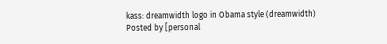kass: dreamwidth logo in Obama style (dreamwidth)
Posted by [personal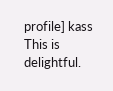profile] kass
This is delightful.